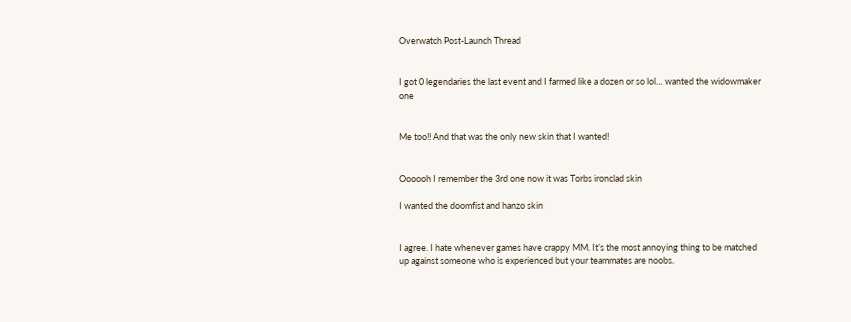Overwatch Post-Launch Thread


I got 0 legendaries the last event and I farmed like a dozen or so lol… wanted the widowmaker one


Me too!! And that was the only new skin that I wanted!


Oooooh I remember the 3rd one now it was Torbs ironclad skin

I wanted the doomfist and hanzo skin


I agree. I hate whenever games have crappy MM. It’s the most annoying thing to be matched up against someone who is experienced but your teammates are noobs.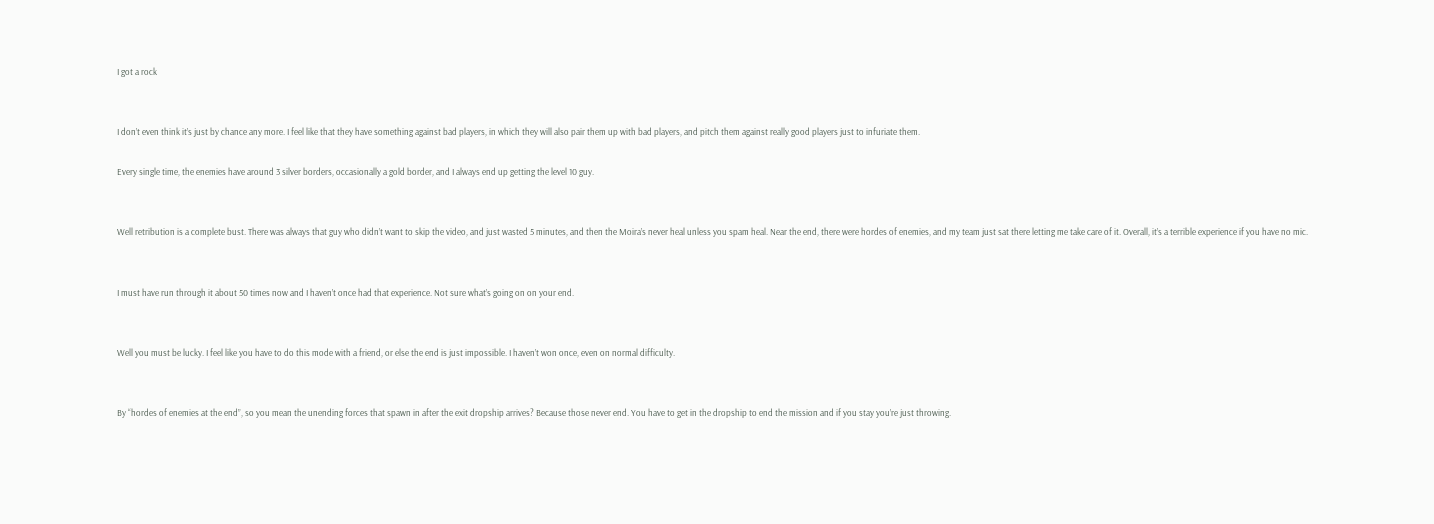I got a rock


I don’t even think it’s just by chance any more. I feel like that they have something against bad players, in which they will also pair them up with bad players, and pitch them against really good players just to infuriate them.

Every single time, the enemies have around 3 silver borders, occasionally a gold border, and I always end up getting the level 10 guy.


Well retribution is a complete bust. There was always that guy who didn’t want to skip the video, and just wasted 5 minutes, and then the Moira’s never heal unless you spam heal. Near the end, there were hordes of enemies, and my team just sat there letting me take care of it. Overall, it’s a terrible experience if you have no mic.


I must have run through it about 50 times now and I haven’t once had that experience. Not sure what’s going on on your end.


Well you must be lucky. I feel like you have to do this mode with a friend, or else the end is just impossible. I haven’t won once, even on normal difficulty.


By “hordes of enemies at the end”, so you mean the unending forces that spawn in after the exit dropship arrives? Because those never end. You have to get in the dropship to end the mission and if you stay you’re just throwing.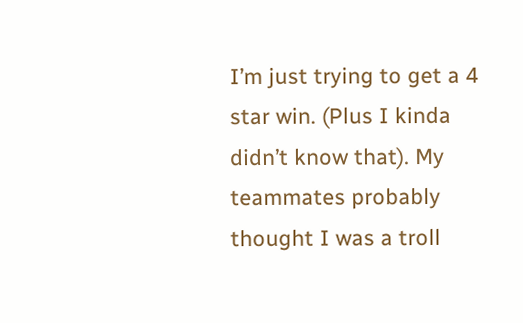I’m just trying to get a 4 star win. (Plus I kinda didn’t know that). My teammates probably thought I was a troll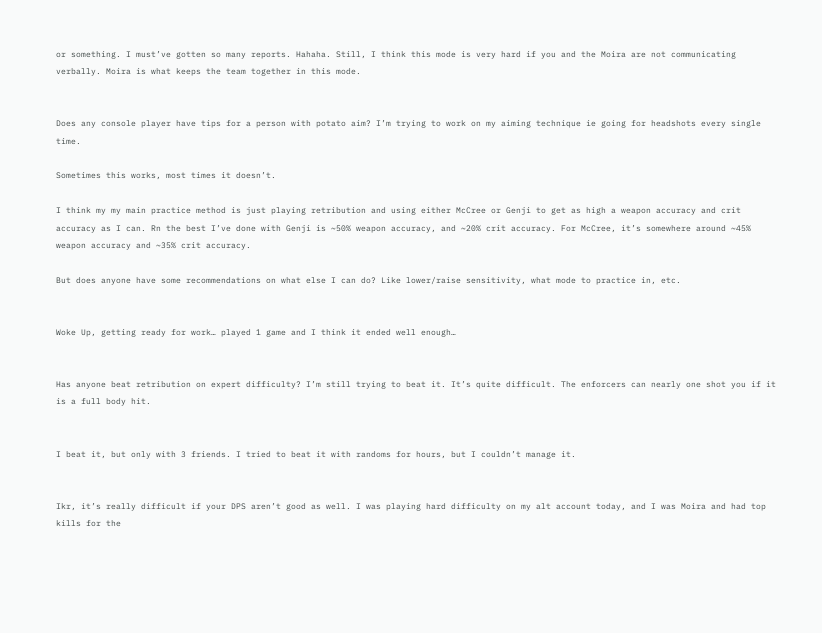or something. I must’ve gotten so many reports. Hahaha. Still, I think this mode is very hard if you and the Moira are not communicating verbally. Moira is what keeps the team together in this mode.


Does any console player have tips for a person with potato aim? I’m trying to work on my aiming technique ie going for headshots every single time.

Sometimes this works, most times it doesn’t.

I think my my main practice method is just playing retribution and using either McCree or Genji to get as high a weapon accuracy and crit accuracy as I can. Rn the best I’ve done with Genji is ~50% weapon accuracy, and ~20% crit accuracy. For McCree, it’s somewhere around ~45% weapon accuracy and ~35% crit accuracy.

But does anyone have some recommendations on what else I can do? Like lower/raise sensitivity, what mode to practice in, etc.


Woke Up, getting ready for work… played 1 game and I think it ended well enough…


Has anyone beat retribution on expert difficulty? I’m still trying to beat it. It’s quite difficult. The enforcers can nearly one shot you if it is a full body hit.


I beat it, but only with 3 friends. I tried to beat it with randoms for hours, but I couldn’t manage it.


Ikr, it’s really difficult if your DPS aren’t good as well. I was playing hard difficulty on my alt account today, and I was Moira and had top kills for the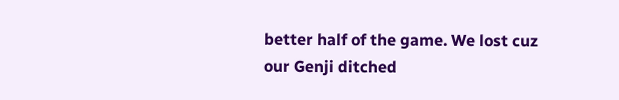better half of the game. We lost cuz our Genji ditched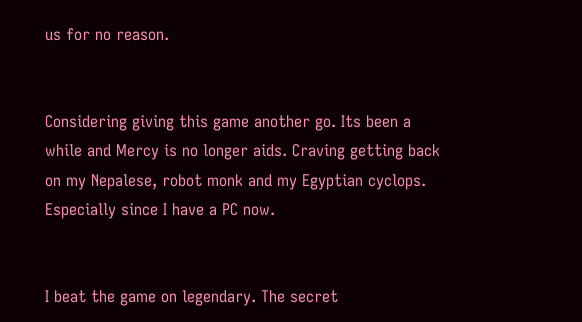us for no reason.


Considering giving this game another go. Its been a while and Mercy is no longer aids. Craving getting back on my Nepalese, robot monk and my Egyptian cyclops. Especially since I have a PC now.


I beat the game on legendary. The secret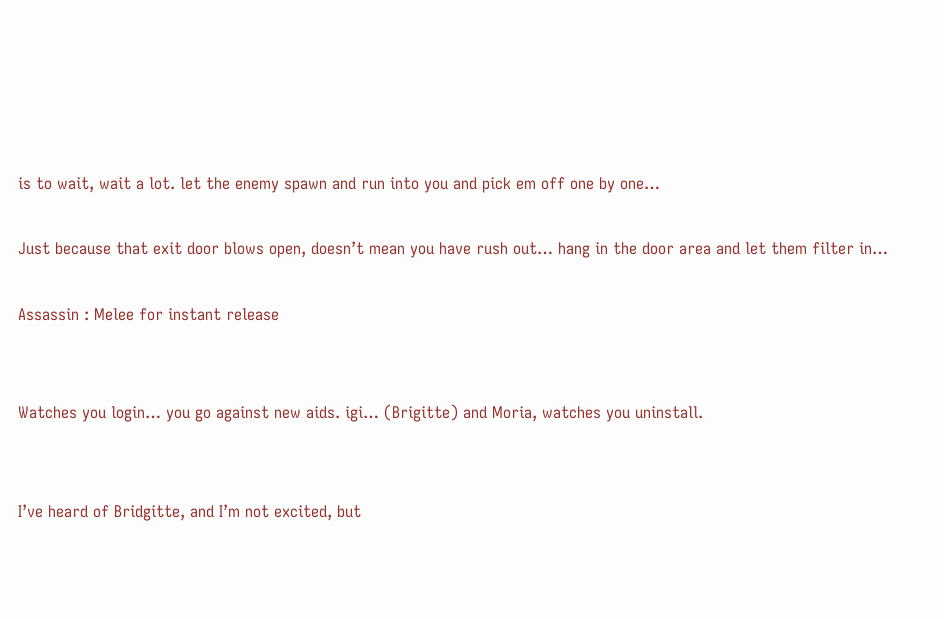is to wait, wait a lot. let the enemy spawn and run into you and pick em off one by one…

Just because that exit door blows open, doesn’t mean you have rush out… hang in the door area and let them filter in…

Assassin : Melee for instant release


Watches you login… you go against new aids. igi… (Brigitte) and Moria, watches you uninstall.


I’ve heard of Bridgitte, and I’m not excited, but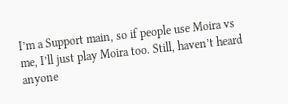I’m a Support main, so if people use Moira vs me, I’ll just play Moira too. Still, haven’t heard anyone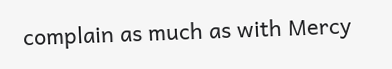complain as much as with Mercy